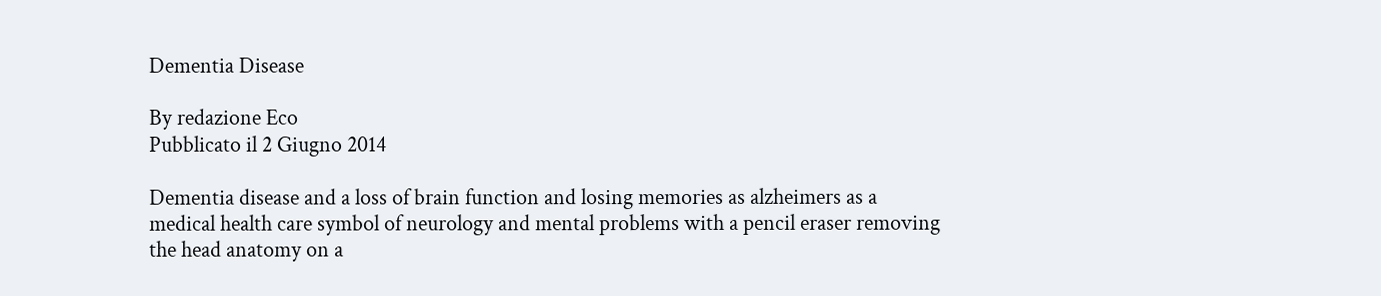Dementia Disease

By redazione Eco
Pubblicato il 2 Giugno 2014

Dementia disease and a loss of brain function and losing memories as alzheimers as a medical health care symbol of neurology and mental problems with a pencil eraser removing the head anatomy on a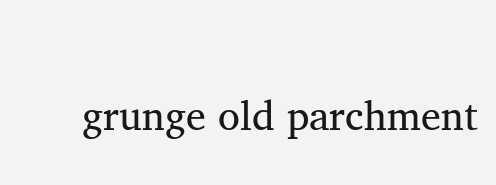grunge old parchment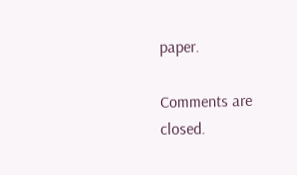paper.

Comments are closed.